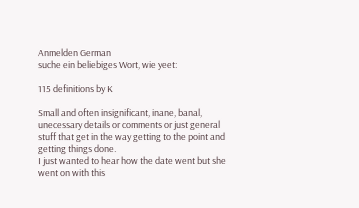Anmelden German
suche ein beliebiges Wort, wie yeet:

115 definitions by K

Small and often insignificant, inane, banal, unecessary details or comments or just general stuff that get in the way getting to the point and getting things done.
I just wanted to hear how the date went but she went on with this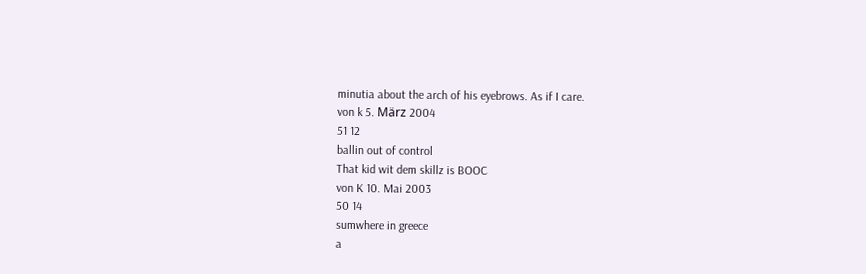minutia about the arch of his eyebrows. As if I care.
von k 5. März 2004
51 12
ballin out of control
That kid wit dem skillz is BOOC
von K 10. Mai 2003
50 14
sumwhere in greece
a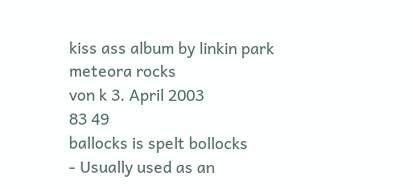kiss ass album by linkin park
meteora rocks
von k 3. April 2003
83 49
ballocks is spelt bollocks
- Usually used as an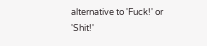alternative to 'Fuck!' or 'Shit!'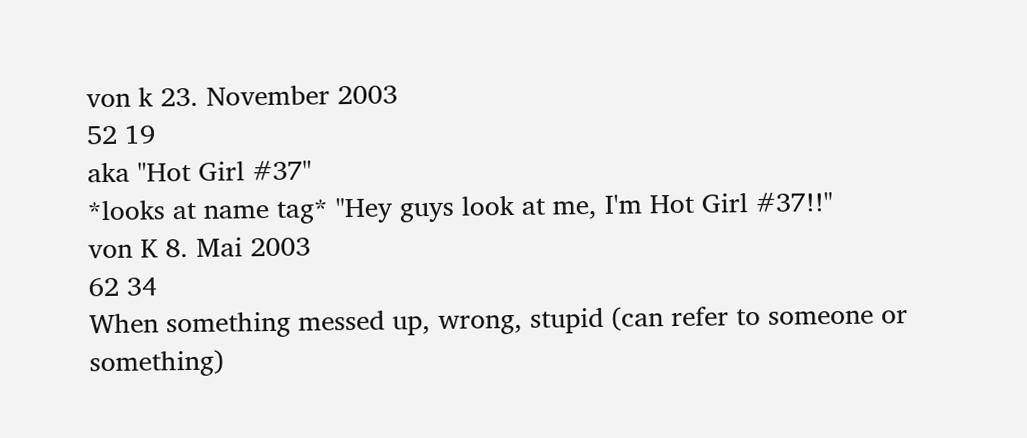von k 23. November 2003
52 19
aka "Hot Girl #37"
*looks at name tag* "Hey guys look at me, I'm Hot Girl #37!!"
von K 8. Mai 2003
62 34
When something messed up, wrong, stupid (can refer to someone or something)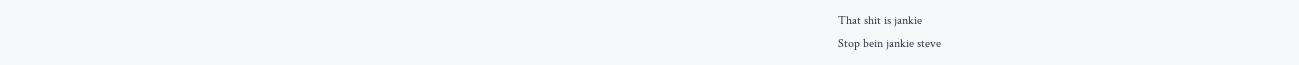That shit is jankie
Stop bein jankie steve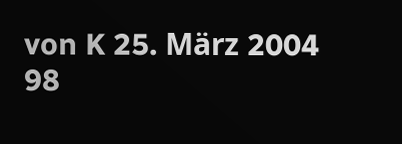von K 25. März 2004
98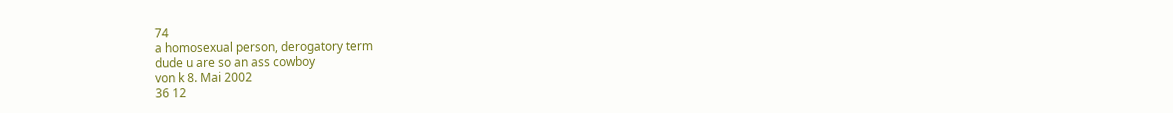74
a homosexual person, derogatory term
dude u are so an ass cowboy
von k 8. Mai 2002
36 12